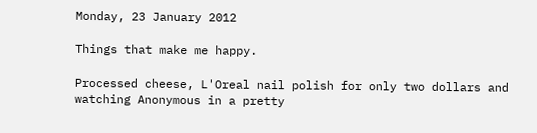Monday, 23 January 2012

Things that make me happy.

Processed cheese, L'Oreal nail polish for only two dollars and watching Anonymous in a pretty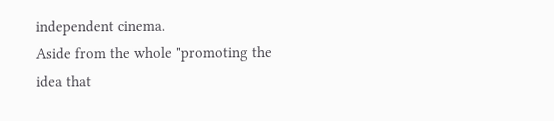independent cinema.
Aside from the whole "promoting the idea that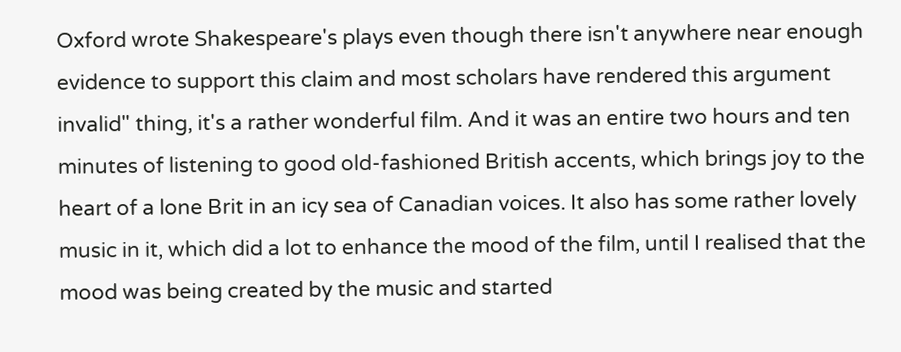Oxford wrote Shakespeare's plays even though there isn't anywhere near enough evidence to support this claim and most scholars have rendered this argument invalid" thing, it's a rather wonderful film. And it was an entire two hours and ten minutes of listening to good old-fashioned British accents, which brings joy to the heart of a lone Brit in an icy sea of Canadian voices. It also has some rather lovely music in it, which did a lot to enhance the mood of the film, until I realised that the mood was being created by the music and started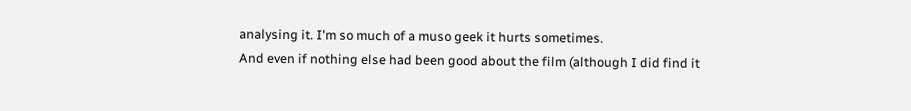analysing it. I'm so much of a muso geek it hurts sometimes.
And even if nothing else had been good about the film (although I did find it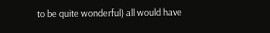to be quite wonderful) all would have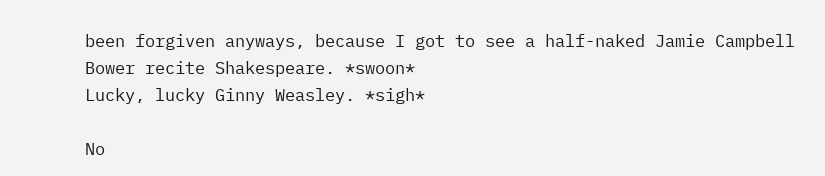been forgiven anyways, because I got to see a half-naked Jamie Campbell Bower recite Shakespeare. *swoon*
Lucky, lucky Ginny Weasley. *sigh*

No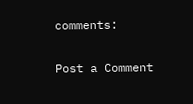comments:

Post a Comment